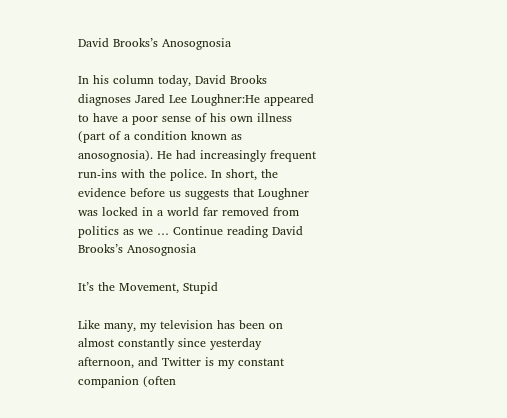David Brooks’s Anosognosia

In his column today, David Brooks diagnoses Jared Lee Loughner:He appeared to have a poor sense of his own illness (part of a condition known as anosognosia). He had increasingly frequent run-ins with the police. In short, the evidence before us suggests that Loughner was locked in a world far removed from politics as we … Continue reading David Brooks’s Anosognosia

It’s the Movement, Stupid

Like many, my television has been on almost constantly since yesterday afternoon, and Twitter is my constant companion (often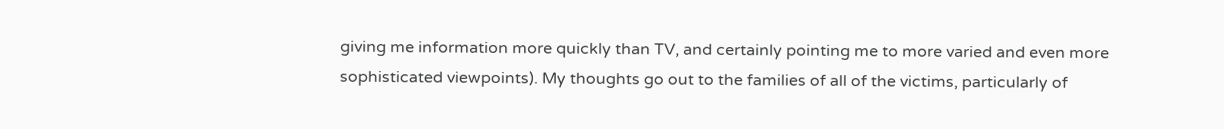giving me information more quickly than TV, and certainly pointing me to more varied and even more sophisticated viewpoints). My thoughts go out to the families of all of the victims, particularly of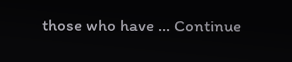those who have … Continue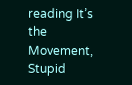reading It’s the Movement, Stupid